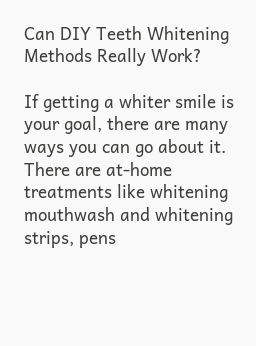Can DIY Teeth Whitening Methods Really Work?

If getting a whiter smile is your goal, there are many ways you can go about it. There are at-home treatments like whitening mouthwash and whitening strips, pens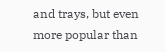and trays, but even more popular than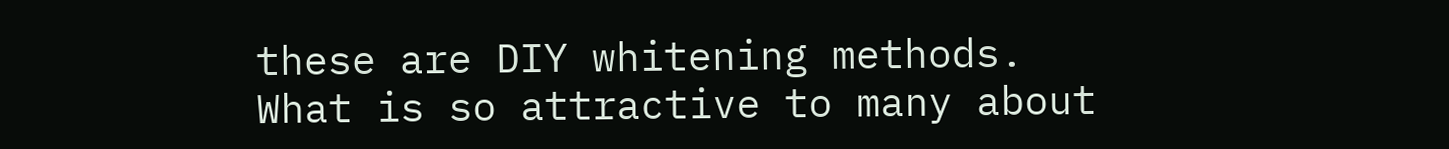these are DIY whitening methods. What is so attractive to many about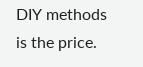DIY methods is the price.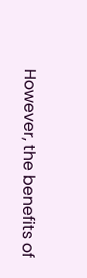However, the benefits of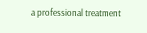a professional treatment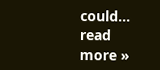could... read more »